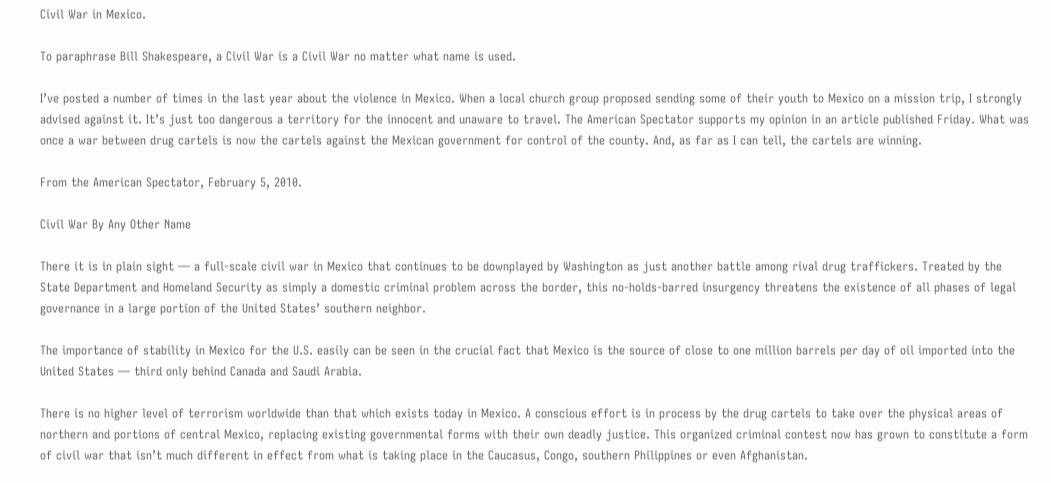Civil War in Mexico.

To paraphrase Bill Shakespeare, a Civil War is a Civil War no matter what name is used.

I’ve posted a number of times in the last year about the violence in Mexico. When a local church group proposed sending some of their youth to Mexico on a mission trip, I strongly advised against it. It’s just too dangerous a territory for the innocent and unaware to travel. The American Spectator supports my opinion in an article published Friday. What was once a war between drug cartels is now the cartels against the Mexican government for control of the county. And, as far as I can tell, the cartels are winning.

From the American Spectator, February 5, 2010.

Civil War By Any Other Name

There it is in plain sight — a full-scale civil war in Mexico that continues to be downplayed by Washington as just another battle among rival drug traffickers. Treated by the State Department and Homeland Security as simply a domestic criminal problem across the border, this no-holds-barred insurgency threatens the existence of all phases of legal governance in a large portion of the United States’ southern neighbor.

The importance of stability in Mexico for the U.S. easily can be seen in the crucial fact that Mexico is the source of close to one million barrels per day of oil imported into the United States — third only behind Canada and Saudi Arabia.

There is no higher level of terrorism worldwide than that which exists today in Mexico. A conscious effort is in process by the drug cartels to take over the physical areas of northern and portions of central Mexico, replacing existing governmental forms with their own deadly justice. This organized criminal contest now has grown to constitute a form of civil war that isn’t much different in effect from what is taking place in the Caucasus, Congo, southern Philippines or even Afghanistan.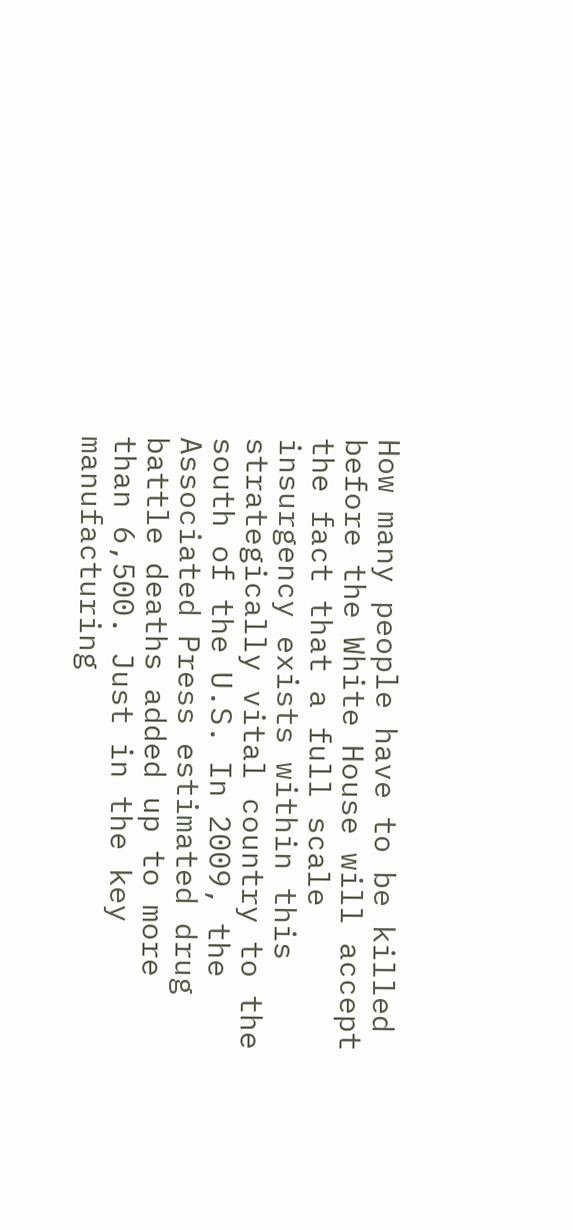How many people have to be killed before the White House will accept the fact that a full scale insurgency exists within this strategically vital country to the south of the U.S. In 2009, the Associated Press estimated drug battle deaths added up to more than 6,500. Just in the key manufacturing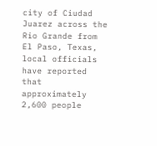city of Ciudad Juarez across the Rio Grande from El Paso, Texas, local officials have reported that approximately 2,600 people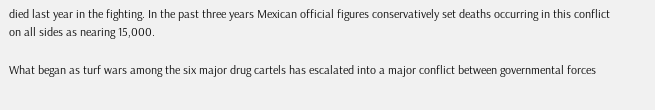died last year in the fighting. In the past three years Mexican official figures conservatively set deaths occurring in this conflict on all sides as nearing 15,000.

What began as turf wars among the six major drug cartels has escalated into a major conflict between governmental forces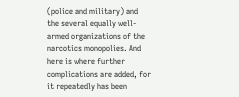(police and military) and the several equally well-armed organizations of the narcotics monopolies. And here is where further complications are added, for it repeatedly has been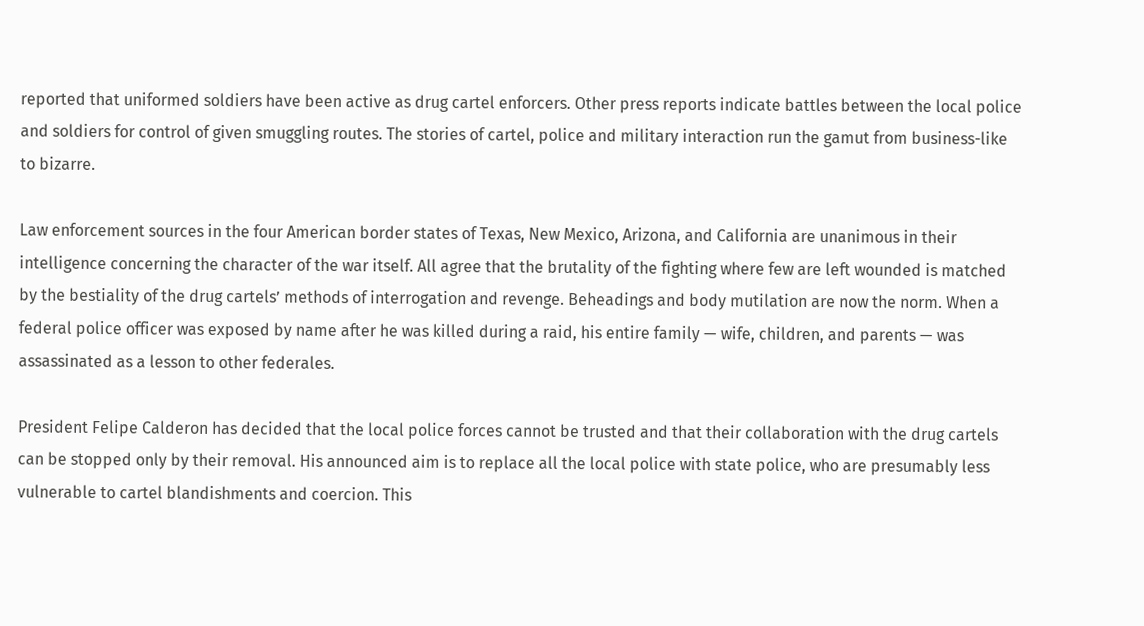reported that uniformed soldiers have been active as drug cartel enforcers. Other press reports indicate battles between the local police and soldiers for control of given smuggling routes. The stories of cartel, police and military interaction run the gamut from business-like to bizarre.

Law enforcement sources in the four American border states of Texas, New Mexico, Arizona, and California are unanimous in their intelligence concerning the character of the war itself. All agree that the brutality of the fighting where few are left wounded is matched by the bestiality of the drug cartels’ methods of interrogation and revenge. Beheadings and body mutilation are now the norm. When a federal police officer was exposed by name after he was killed during a raid, his entire family — wife, children, and parents — was assassinated as a lesson to other federales.

President Felipe Calderon has decided that the local police forces cannot be trusted and that their collaboration with the drug cartels can be stopped only by their removal. His announced aim is to replace all the local police with state police, who are presumably less vulnerable to cartel blandishments and coercion. This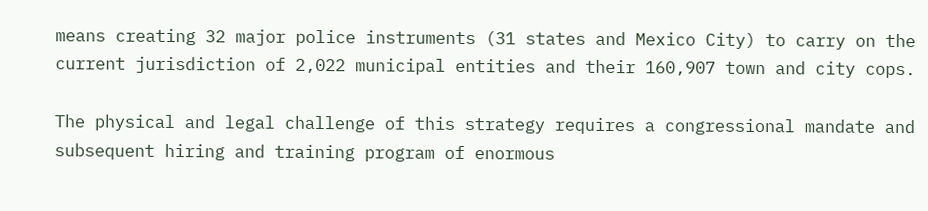means creating 32 major police instruments (31 states and Mexico City) to carry on the current jurisdiction of 2,022 municipal entities and their 160,907 town and city cops.

The physical and legal challenge of this strategy requires a congressional mandate and subsequent hiring and training program of enormous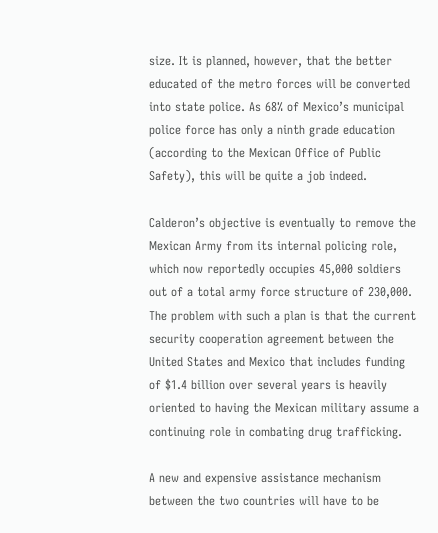size. It is planned, however, that the better educated of the metro forces will be converted into state police. As 68% of Mexico’s municipal police force has only a ninth grade education (according to the Mexican Office of Public Safety), this will be quite a job indeed.

Calderon’s objective is eventually to remove the Mexican Army from its internal policing role, which now reportedly occupies 45,000 soldiers out of a total army force structure of 230,000. The problem with such a plan is that the current security cooperation agreement between the United States and Mexico that includes funding of $1.4 billion over several years is heavily oriented to having the Mexican military assume a continuing role in combating drug trafficking.

A new and expensive assistance mechanism between the two countries will have to be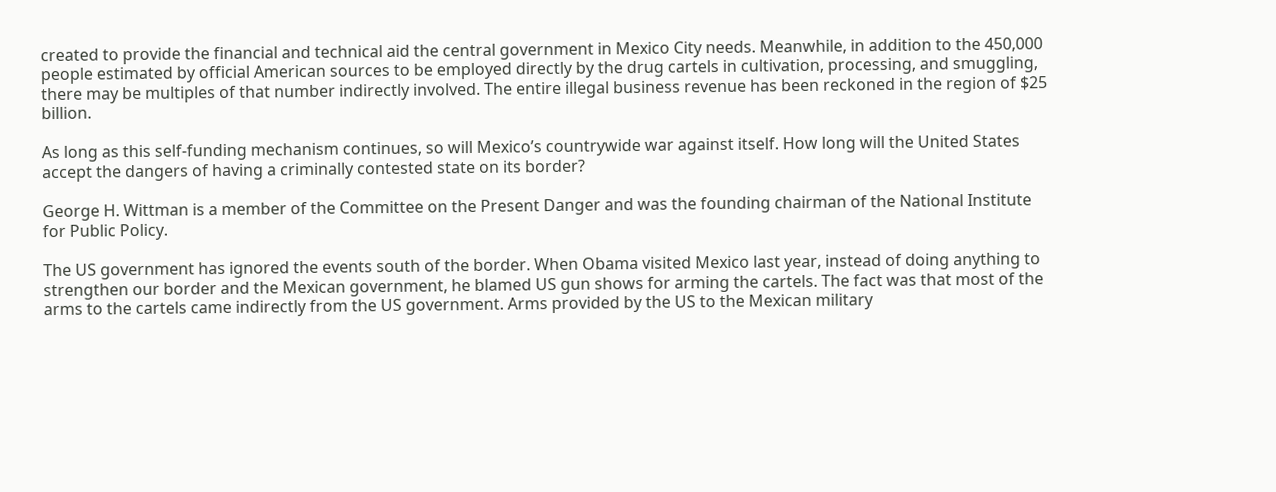created to provide the financial and technical aid the central government in Mexico City needs. Meanwhile, in addition to the 450,000 people estimated by official American sources to be employed directly by the drug cartels in cultivation, processing, and smuggling, there may be multiples of that number indirectly involved. The entire illegal business revenue has been reckoned in the region of $25 billion.

As long as this self-funding mechanism continues, so will Mexico’s countrywide war against itself. How long will the United States accept the dangers of having a criminally contested state on its border?

George H. Wittman is a member of the Committee on the Present Danger and was the founding chairman of the National Institute for Public Policy.

The US government has ignored the events south of the border. When Obama visited Mexico last year, instead of doing anything to strengthen our border and the Mexican government, he blamed US gun shows for arming the cartels. The fact was that most of the arms to the cartels came indirectly from the US government. Arms provided by the US to the Mexican military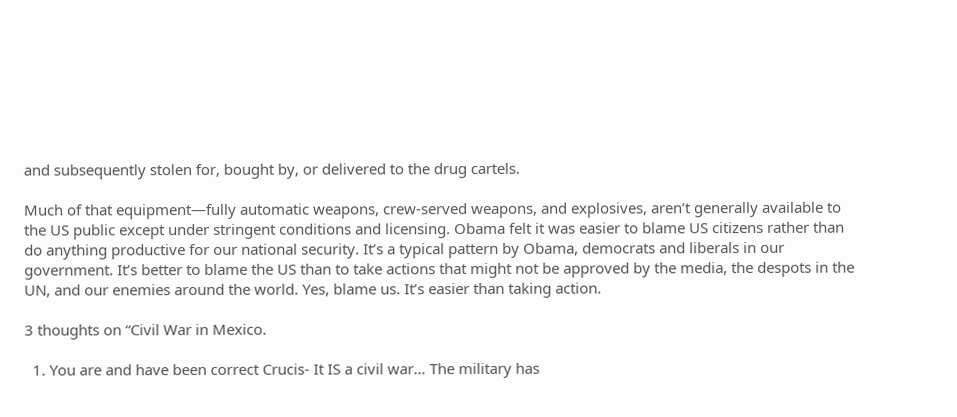and subsequently stolen for, bought by, or delivered to the drug cartels.

Much of that equipment—fully automatic weapons, crew-served weapons, and explosives, aren’t generally available to the US public except under stringent conditions and licensing. Obama felt it was easier to blame US citizens rather than do anything productive for our national security. It’s a typical pattern by Obama, democrats and liberals in our government. It’s better to blame the US than to take actions that might not be approved by the media, the despots in the UN, and our enemies around the world. Yes, blame us. It’s easier than taking action.

3 thoughts on “Civil War in Mexico.

  1. You are and have been correct Crucis- It IS a civil war… The military has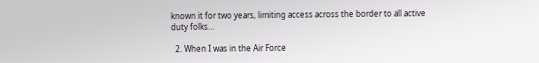known it for two years, limiting access across the border to all active duty folks…

  2. When I was in the Air Force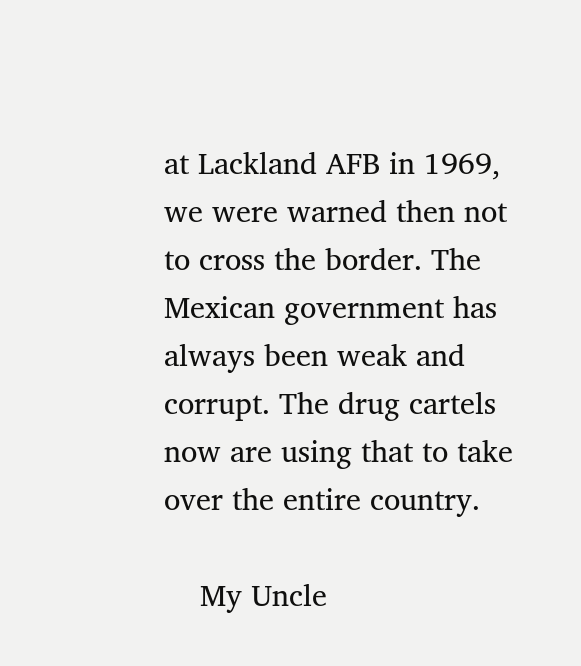at Lackland AFB in 1969, we were warned then not to cross the border. The Mexican government has always been weak and corrupt. The drug cartels now are using that to take over the entire country.

    My Uncle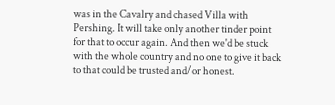was in the Cavalry and chased Villa with Pershing. It will take only another tinder point for that to occur again. And then we'd be stuck with the whole country and no one to give it back to that could be trusted and/or honest.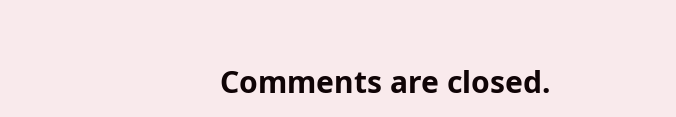Comments are closed.